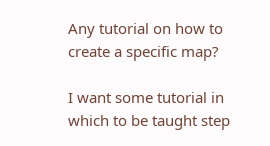Any tutorial on how to create a specific map?

I want some tutorial in which to be taught step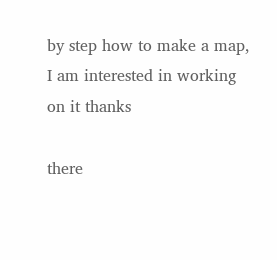by step how to make a map,
I am interested in working on it thanks

there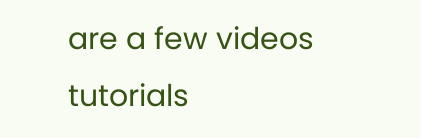are a few videos tutorials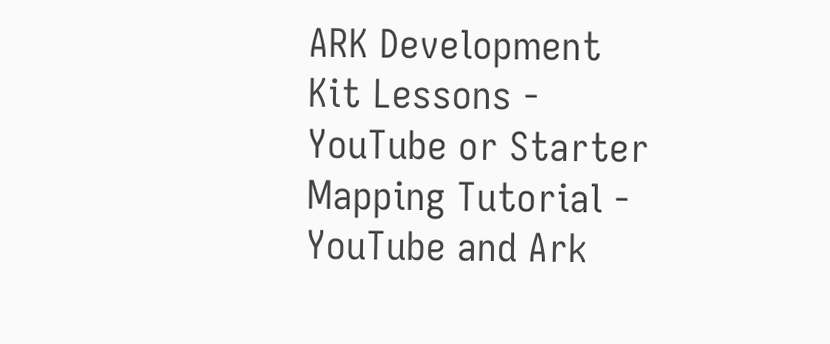ARK Development Kit Lessons - YouTube or Starter Mapping Tutorial - YouTube and Ark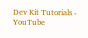Dev Kit Tutorials - YouTube